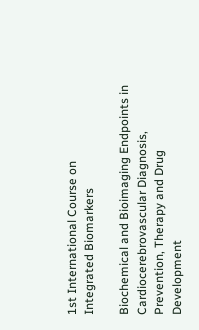1st International Course on
Integrated Biomarkers

Biochemical and Bioimaging Endpoints in Cardiocerebrovascular Diagnosis,
Prevention, Therapy and Drug Development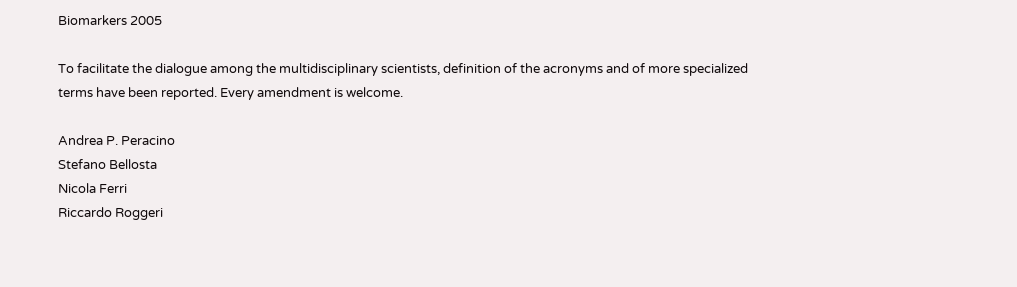Biomarkers 2005

To facilitate the dialogue among the multidisciplinary scientists, definition of the acronyms and of more specialized terms have been reported. Every amendment is welcome.

Andrea P. Peracino
Stefano Bellosta
Nicola Ferri
Riccardo Roggeri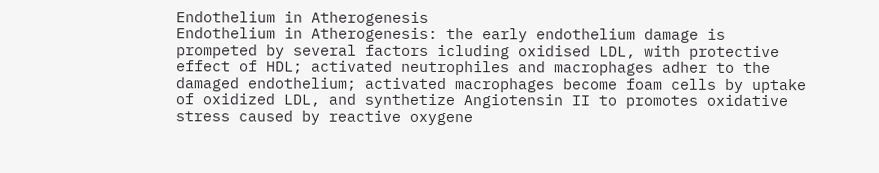Endothelium in Atherogenesis
Endothelium in Atherogenesis: the early endothelium damage is prompeted by several factors icluding oxidised LDL, with protective effect of HDL; activated neutrophiles and macrophages adher to the damaged endothelium; activated macrophages become foam cells by uptake of oxidized LDL, and synthetize Angiotensin II to promotes oxidative stress caused by reactive oxygene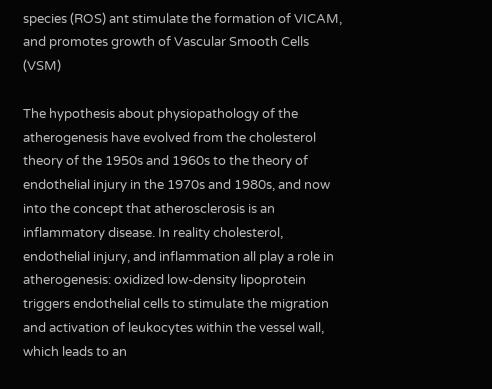species (ROS) ant stimulate the formation of VICAM, and promotes growth of Vascular Smooth Cells (VSM)

The hypothesis about physiopathology of the atherogenesis have evolved from the cholesterol theory of the 1950s and 1960s to the theory of endothelial injury in the 1970s and 1980s, and now into the concept that atherosclerosis is an inflammatory disease. In reality cholesterol, endothelial injury, and inflammation all play a role in atherogenesis: oxidized low-density lipoprotein triggers endothelial cells to stimulate the migration and activation of leukocytes within the vessel wall, which leads to an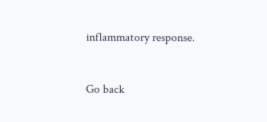inflammatory response.


Go back